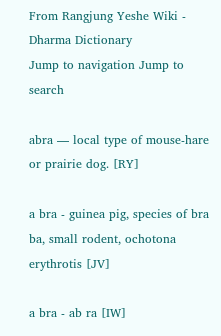From Rangjung Yeshe Wiki - Dharma Dictionary
Jump to navigation Jump to search

abra — local type of mouse-hare or prairie dog. [RY]

a bra - guinea pig, species of bra ba, small rodent, ochotona erythrotis [JV]

a bra - ab ra [IW]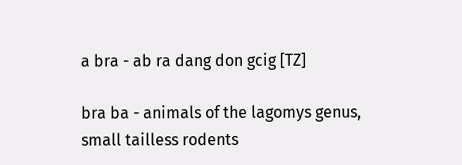a bra - ab ra dang don gcig [TZ]

bra ba - animals of the lagomys genus, small tailless rodents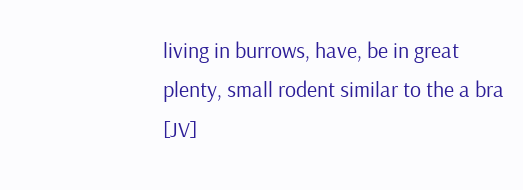living in burrows, have, be in great plenty, small rodent similar to the a bra [JV]